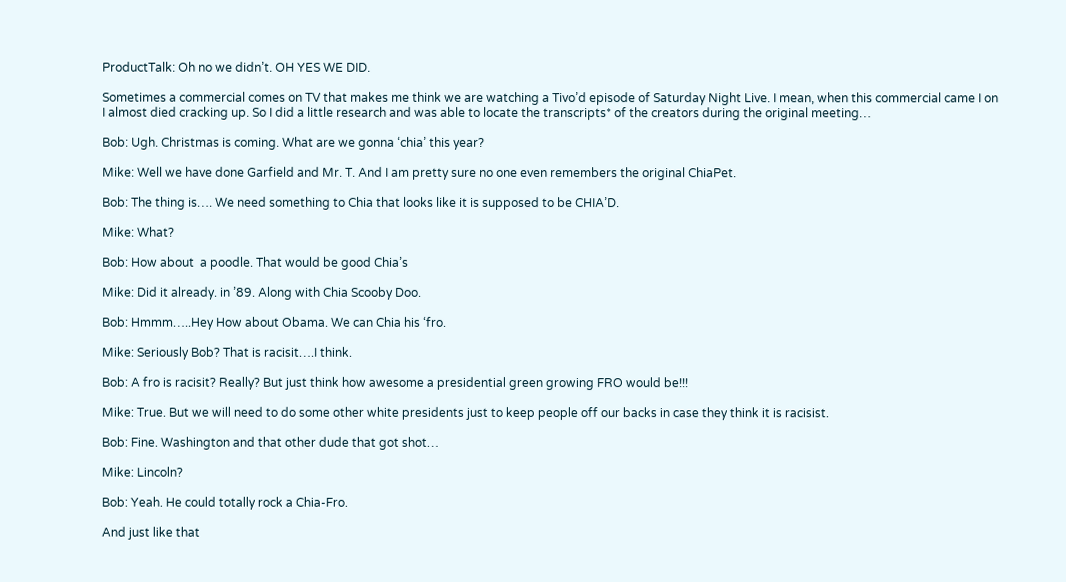ProductTalk: Oh no we didn’t. OH YES WE DID.

Sometimes a commercial comes on TV that makes me think we are watching a Tivo’d episode of Saturday Night Live. I mean, when this commercial came I on I almost died cracking up. So I did a little research and was able to locate the transcripts* of the creators during the original meeting…

Bob: Ugh. Christmas is coming. What are we gonna ‘chia’ this year?

Mike: Well we have done Garfield and Mr. T. And I am pretty sure no one even remembers the original ChiaPet.

Bob: The thing is…. We need something to Chia that looks like it is supposed to be CHIA’D.

Mike: What?

Bob: How about  a poodle. That would be good Chia’s

Mike: Did it already. in ’89. Along with Chia Scooby Doo.

Bob: Hmmm…..Hey How about Obama. We can Chia his ‘fro.

Mike: Seriously Bob? That is racisit….I think.

Bob: A fro is racisit? Really? But just think how awesome a presidential green growing FRO would be!!!

Mike: True. But we will need to do some other white presidents just to keep people off our backs in case they think it is racisist.

Bob: Fine. Washington and that other dude that got shot…

Mike: Lincoln?

Bob: Yeah. He could totally rock a Chia-Fro.

And just like that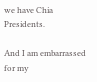we have Chia Presidents.

And I am embarrassed for my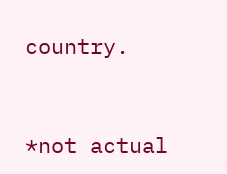country.


*not actual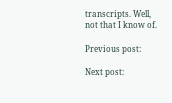transcripts. Well, not that I know of.

Previous post:

Next post: